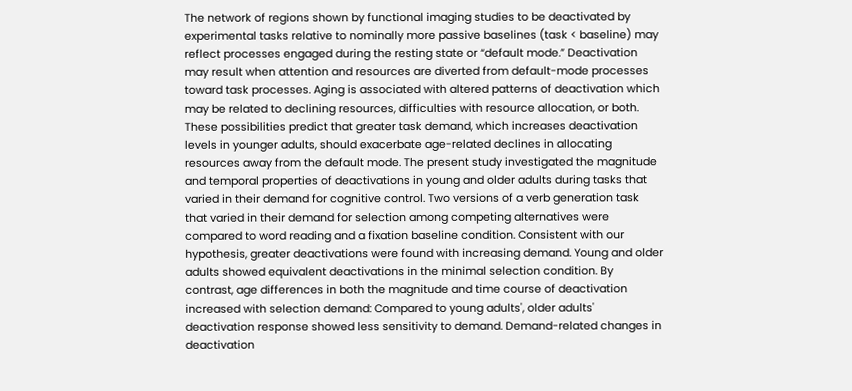The network of regions shown by functional imaging studies to be deactivated by experimental tasks relative to nominally more passive baselines (task < baseline) may reflect processes engaged during the resting state or “default mode.” Deactivation may result when attention and resources are diverted from default-mode processes toward task processes. Aging is associated with altered patterns of deactivation which may be related to declining resources, difficulties with resource allocation, or both. These possibilities predict that greater task demand, which increases deactivation levels in younger adults, should exacerbate age-related declines in allocating resources away from the default mode. The present study investigated the magnitude and temporal properties of deactivations in young and older adults during tasks that varied in their demand for cognitive control. Two versions of a verb generation task that varied in their demand for selection among competing alternatives were compared to word reading and a fixation baseline condition. Consistent with our hypothesis, greater deactivations were found with increasing demand. Young and older adults showed equivalent deactivations in the minimal selection condition. By contrast, age differences in both the magnitude and time course of deactivation increased with selection demand: Compared to young adults', older adults' deactivation response showed less sensitivity to demand. Demand-related changes in deactivation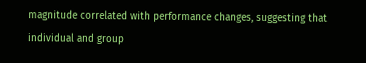magnitude correlated with performance changes, suggesting that individual and group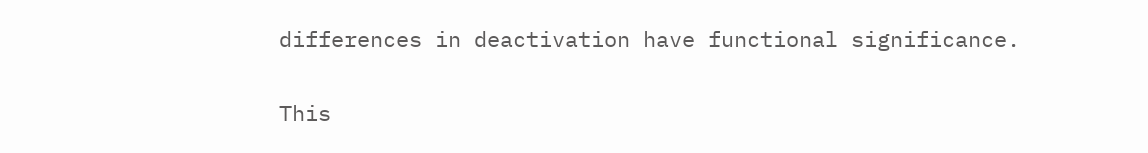differences in deactivation have functional significance.

This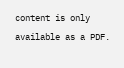content is only available as a PDF.